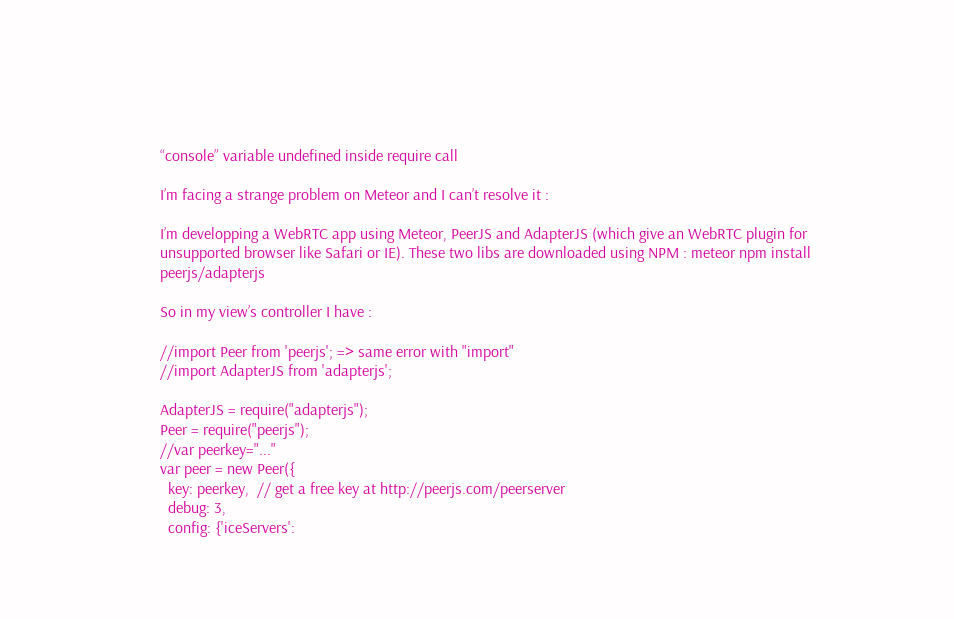“console” variable undefined inside require call

I’m facing a strange problem on Meteor and I can’t resolve it :

I’m developping a WebRTC app using Meteor, PeerJS and AdapterJS (which give an WebRTC plugin for unsupported browser like Safari or IE). These two libs are downloaded using NPM : meteor npm install peerjs/adapterjs

So in my view’s controller I have :

//import Peer from 'peerjs'; => same error with "import"
//import AdapterJS from 'adapterjs';

AdapterJS = require("adapterjs");
Peer = require("peerjs");
//var peerkey="..."
var peer = new Peer({
  key: peerkey,  // get a free key at http://peerjs.com/peerserver
  debug: 3,
  config: {'iceServers':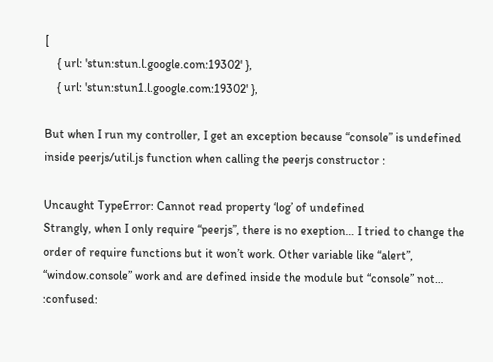[
    { url: 'stun:stun.l.google.com:19302' },
    { url: 'stun:stun1.l.google.com:19302' },

But when I run my controller, I get an exception because “console” is undefined inside peerjs/util.js function when calling the peerjs constructor :

Uncaught TypeError: Cannot read property ‘log’ of undefined
Strangly, when I only require “peerjs”, there is no exeption… I tried to change the order of require functions but it won’t work. Other variable like “alert”, “window.console” work and are defined inside the module but “console” not… :confused: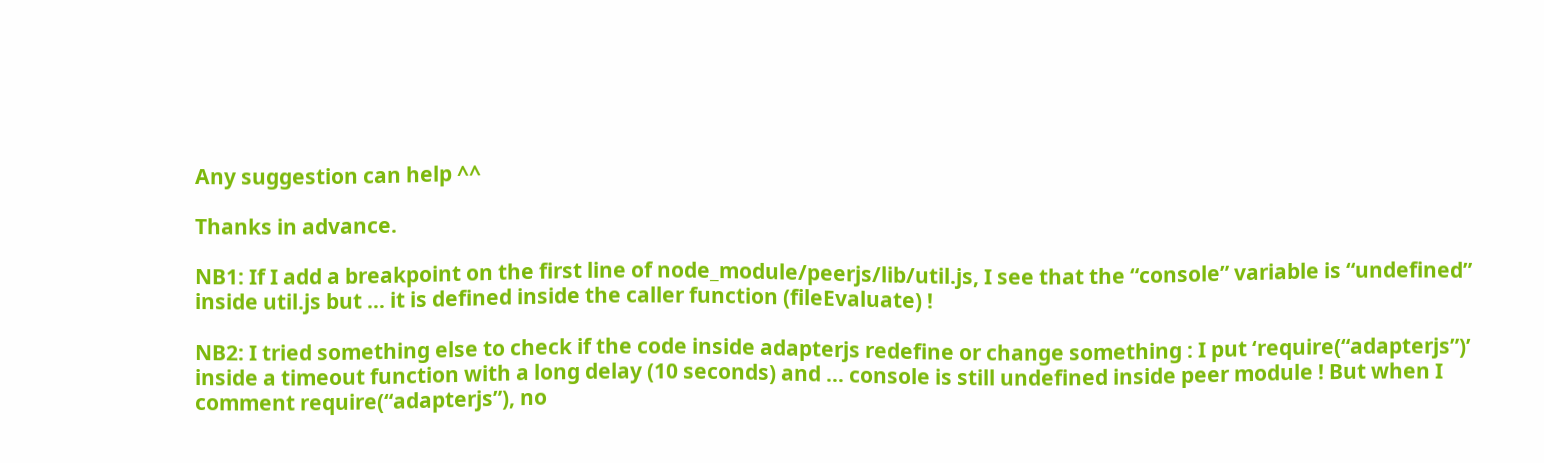Any suggestion can help ^^

Thanks in advance.

NB1: If I add a breakpoint on the first line of node_module/peerjs/lib/util.js, I see that the “console” variable is “undefined” inside util.js but … it is defined inside the caller function (fileEvaluate) !

NB2: I tried something else to check if the code inside adapterjs redefine or change something : I put ‘require(“adapterjs”)’ inside a timeout function with a long delay (10 seconds) and … console is still undefined inside peer module ! But when I comment require(“adapterjs”), no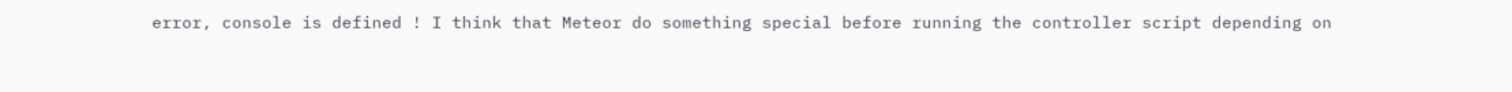error, console is defined ! I think that Meteor do something special before running the controller script depending on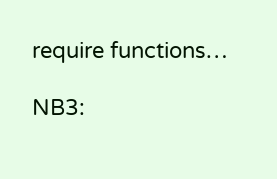require functions…

NB3: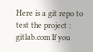Here is a git repo to test the project : gitlab.com If you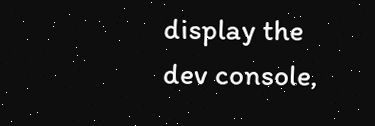display the dev console,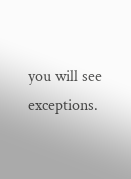you will see exceptions.